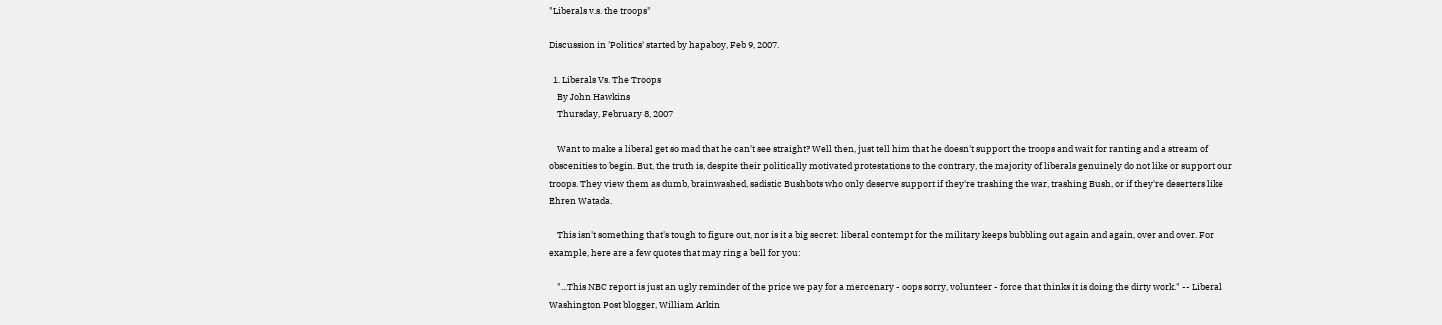"Liberals v.s. the troops"

Discussion in 'Politics' started by hapaboy, Feb 9, 2007.

  1. Liberals Vs. The Troops
    By John Hawkins
    Thursday, February 8, 2007

    Want to make a liberal get so mad that he can't see straight? Well then, just tell him that he doesn't support the troops and wait for ranting and a stream of obscenities to begin. But, the truth is, despite their politically motivated protestations to the contrary, the majority of liberals genuinely do not like or support our troops. They view them as dumb, brainwashed, sadistic Bushbots who only deserve support if they're trashing the war, trashing Bush, or if they're deserters like Ehren Watada.

    This isn't something that's tough to figure out, nor is it a big secret: liberal contempt for the military keeps bubbling out again and again, over and over. For example, here are a few quotes that may ring a bell for you:

    "...This NBC report is just an ugly reminder of the price we pay for a mercenary - oops sorry, volunteer - force that thinks it is doing the dirty work." -- Liberal Washington Post blogger, William Arkin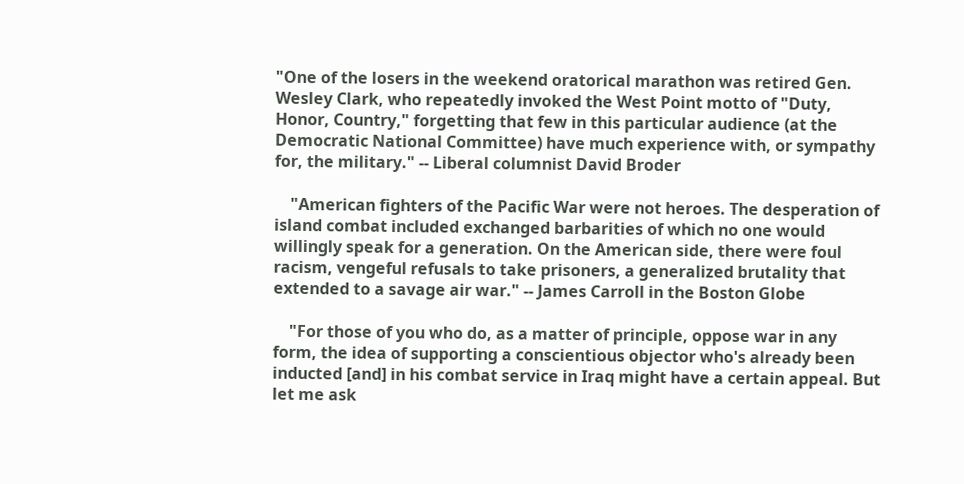"One of the losers in the weekend oratorical marathon was retired Gen. Wesley Clark, who repeatedly invoked the West Point motto of "Duty, Honor, Country," forgetting that few in this particular audience (at the Democratic National Committee) have much experience with, or sympathy for, the military." -- Liberal columnist David Broder

    "American fighters of the Pacific War were not heroes. The desperation of island combat included exchanged barbarities of which no one would willingly speak for a generation. On the American side, there were foul racism, vengeful refusals to take prisoners, a generalized brutality that extended to a savage air war." -- James Carroll in the Boston Globe

    "For those of you who do, as a matter of principle, oppose war in any form, the idea of supporting a conscientious objector who's already been inducted [and] in his combat service in Iraq might have a certain appeal. But let me ask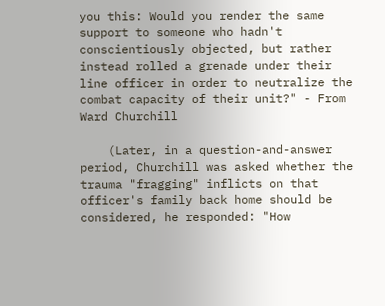you this: Would you render the same support to someone who hadn't conscientiously objected, but rather instead rolled a grenade under their line officer in order to neutralize the combat capacity of their unit?" - From Ward Churchill

    (Later, in a question-and-answer period, Churchill was asked whether the trauma "fragging" inflicts on that officer's family back home should be considered, he responded: "How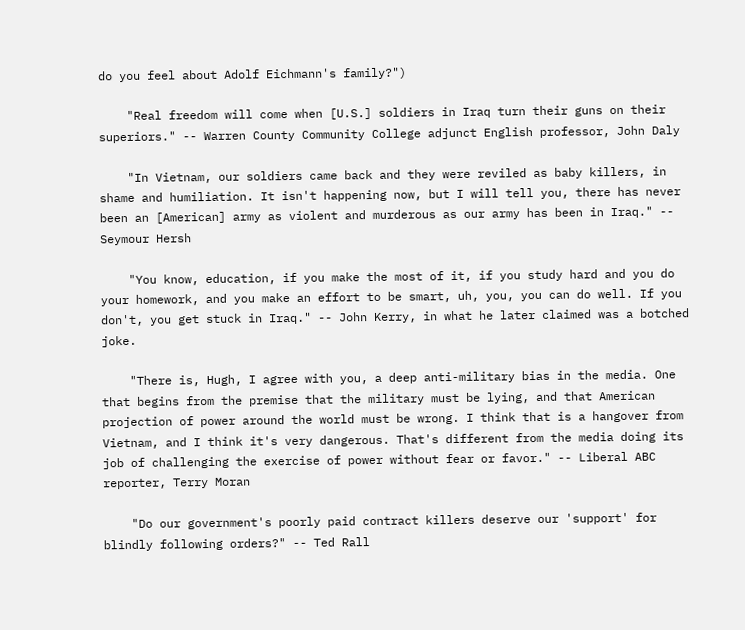do you feel about Adolf Eichmann's family?")

    "Real freedom will come when [U.S.] soldiers in Iraq turn their guns on their superiors." -- Warren County Community College adjunct English professor, John Daly

    "In Vietnam, our soldiers came back and they were reviled as baby killers, in shame and humiliation. It isn't happening now, but I will tell you, there has never been an [American] army as violent and murderous as our army has been in Iraq." -- Seymour Hersh

    "You know, education, if you make the most of it, if you study hard and you do your homework, and you make an effort to be smart, uh, you, you can do well. If you don't, you get stuck in Iraq." -- John Kerry, in what he later claimed was a botched joke.

    "There is, Hugh, I agree with you, a deep anti-military bias in the media. One that begins from the premise that the military must be lying, and that American projection of power around the world must be wrong. I think that is a hangover from Vietnam, and I think it's very dangerous. That's different from the media doing its job of challenging the exercise of power without fear or favor." -- Liberal ABC reporter, Terry Moran

    "Do our government's poorly paid contract killers deserve our 'support' for blindly following orders?" -- Ted Rall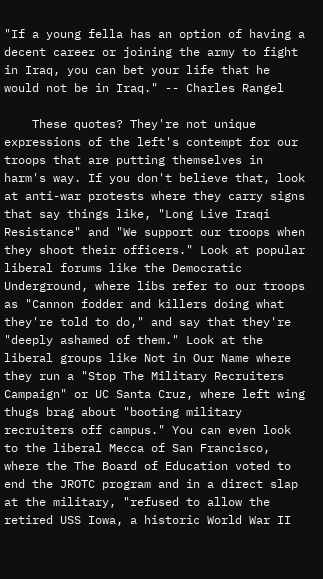"If a young fella has an option of having a decent career or joining the army to fight in Iraq, you can bet your life that he would not be in Iraq." -- Charles Rangel

    These quotes? They're not unique expressions of the left's contempt for our troops that are putting themselves in harm's way. If you don't believe that, look at anti-war protests where they carry signs that say things like, "Long Live Iraqi Resistance" and "We support our troops when they shoot their officers." Look at popular liberal forums like the Democratic Underground, where libs refer to our troops as "Cannon fodder and killers doing what they're told to do," and say that they're "deeply ashamed of them." Look at the liberal groups like Not in Our Name where they run a "Stop The Military Recruiters Campaign" or UC Santa Cruz, where left wing thugs brag about "booting military recruiters off campus." You can even look to the liberal Mecca of San Francisco, where the The Board of Education voted to end the JROTC program and in a direct slap at the military, "refused to allow the retired USS Iowa, a historic World War II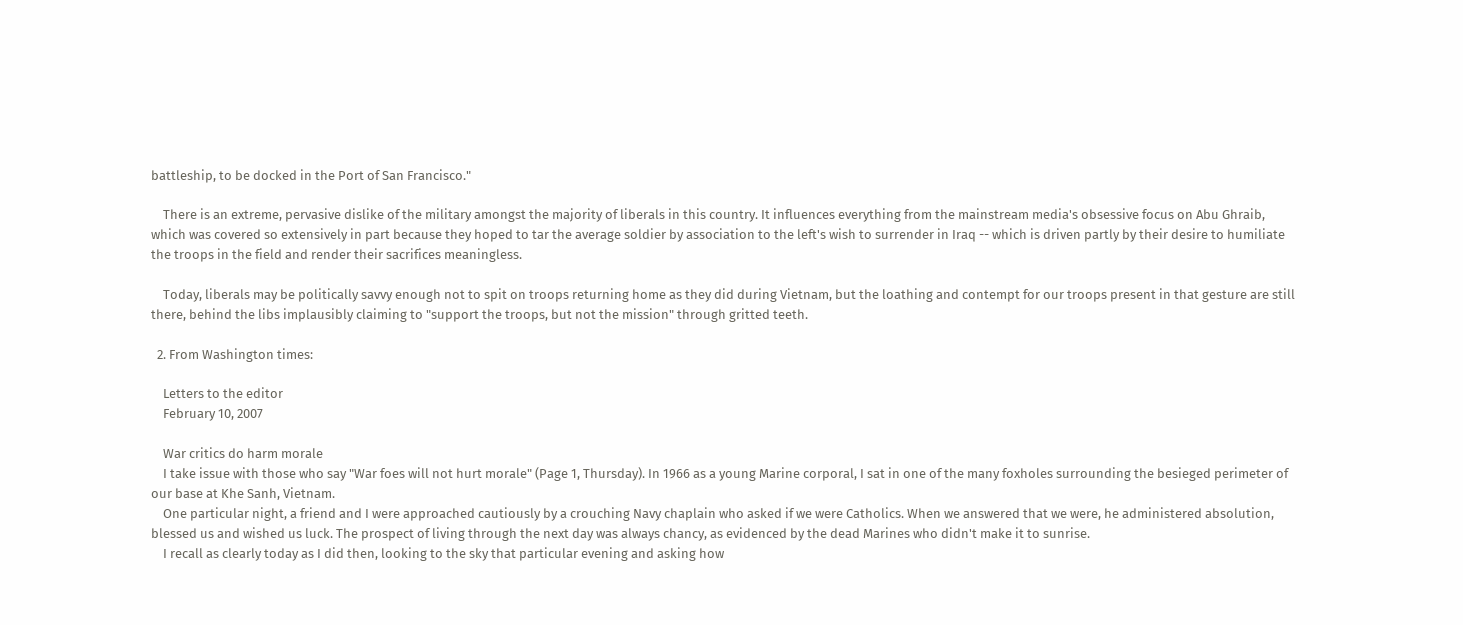battleship, to be docked in the Port of San Francisco."

    There is an extreme, pervasive dislike of the military amongst the majority of liberals in this country. It influences everything from the mainstream media's obsessive focus on Abu Ghraib, which was covered so extensively in part because they hoped to tar the average soldier by association to the left's wish to surrender in Iraq -- which is driven partly by their desire to humiliate the troops in the field and render their sacrifices meaningless.

    Today, liberals may be politically savvy enough not to spit on troops returning home as they did during Vietnam, but the loathing and contempt for our troops present in that gesture are still there, behind the libs implausibly claiming to "support the troops, but not the mission" through gritted teeth.

  2. From Washington times:

    Letters to the editor
    February 10, 2007

    War critics do harm morale
    I take issue with those who say "War foes will not hurt morale" (Page 1, Thursday). In 1966 as a young Marine corporal, I sat in one of the many foxholes surrounding the besieged perimeter of our base at Khe Sanh, Vietnam.
    One particular night, a friend and I were approached cautiously by a crouching Navy chaplain who asked if we were Catholics. When we answered that we were, he administered absolution, blessed us and wished us luck. The prospect of living through the next day was always chancy, as evidenced by the dead Marines who didn't make it to sunrise.
    I recall as clearly today as I did then, looking to the sky that particular evening and asking how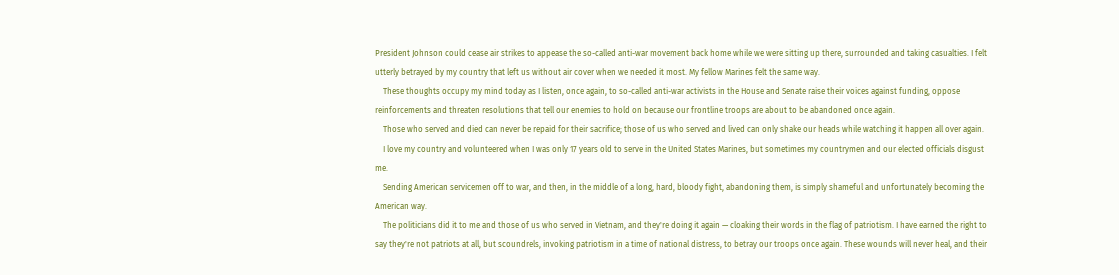President Johnson could cease air strikes to appease the so-called anti-war movement back home while we were sitting up there, surrounded and taking casualties. I felt utterly betrayed by my country that left us without air cover when we needed it most. My fellow Marines felt the same way.
    These thoughts occupy my mind today as I listen, once again, to so-called anti-war activists in the House and Senate raise their voices against funding, oppose reinforcements and threaten resolutions that tell our enemies to hold on because our frontline troops are about to be abandoned once again.
    Those who served and died can never be repaid for their sacrifice; those of us who served and lived can only shake our heads while watching it happen all over again.
    I love my country and volunteered when I was only 17 years old to serve in the United States Marines, but sometimes my countrymen and our elected officials disgust me.
    Sending American servicemen off to war, and then, in the middle of a long, hard, bloody fight, abandoning them, is simply shameful and unfortunately becoming the American way.
    The politicians did it to me and those of us who served in Vietnam, and they're doing it again — cloaking their words in the flag of patriotism. I have earned the right to say they're not patriots at all, but scoundrels, invoking patriotism in a time of national distress, to betray our troops once again. These wounds will never heal, and their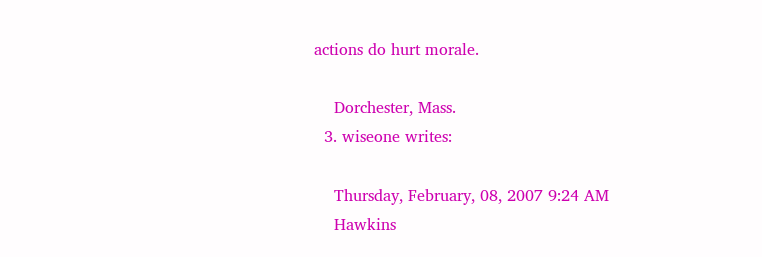actions do hurt morale.

    Dorchester, Mass.
  3. wiseone writes:

    Thursday, February, 08, 2007 9:24 AM
    Hawkins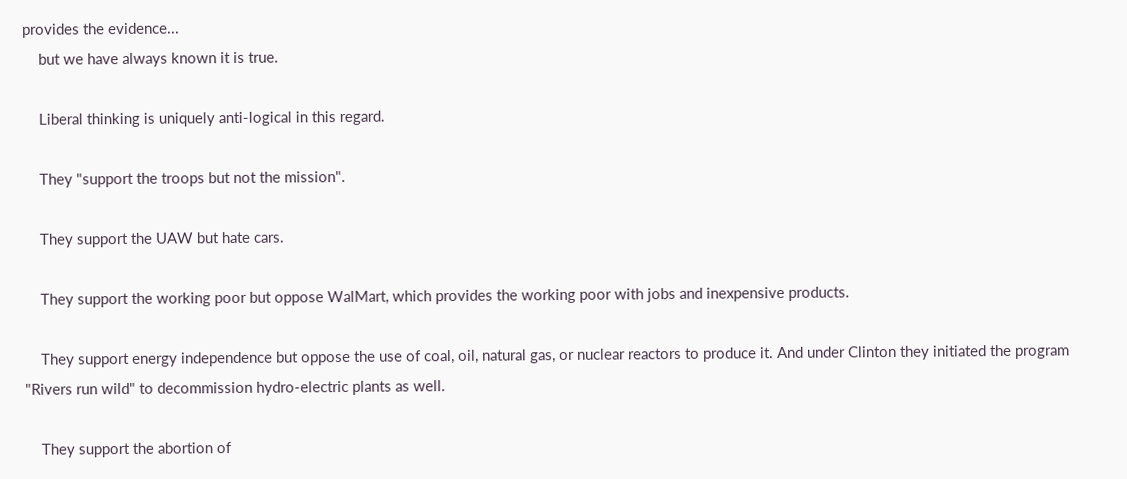provides the evidence...
    but we have always known it is true.

    Liberal thinking is uniquely anti-logical in this regard.

    They "support the troops but not the mission".

    They support the UAW but hate cars.

    They support the working poor but oppose WalMart, which provides the working poor with jobs and inexpensive products.

    They support energy independence but oppose the use of coal, oil, natural gas, or nuclear reactors to produce it. And under Clinton they initiated the program "Rivers run wild" to decommission hydro-electric plants as well.

    They support the abortion of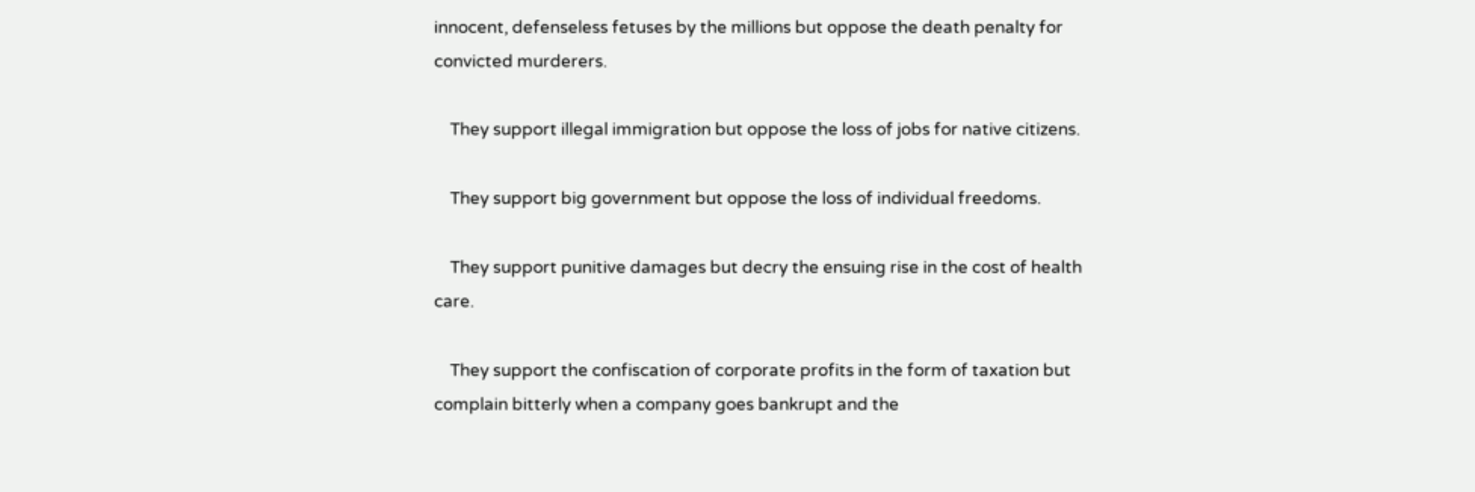innocent, defenseless fetuses by the millions but oppose the death penalty for convicted murderers.

    They support illegal immigration but oppose the loss of jobs for native citizens.

    They support big government but oppose the loss of individual freedoms.

    They support punitive damages but decry the ensuing rise in the cost of health care.

    They support the confiscation of corporate profits in the form of taxation but complain bitterly when a company goes bankrupt and the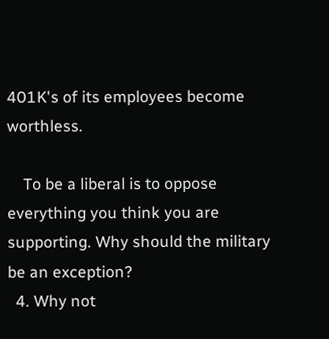401K's of its employees become worthless.

    To be a liberal is to oppose everything you think you are supporting. Why should the military be an exception?
  4. Why not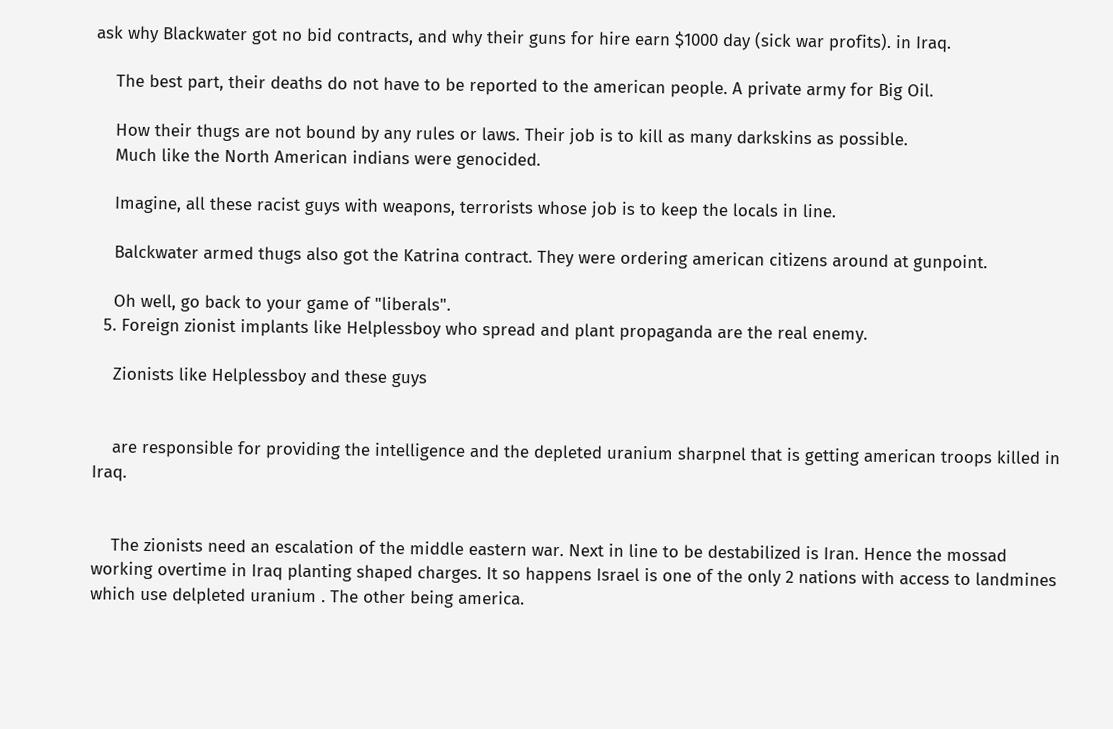ask why Blackwater got no bid contracts, and why their guns for hire earn $1000 day (sick war profits). in Iraq.

    The best part, their deaths do not have to be reported to the american people. A private army for Big Oil.

    How their thugs are not bound by any rules or laws. Their job is to kill as many darkskins as possible.
    Much like the North American indians were genocided.

    Imagine, all these racist guys with weapons, terrorists whose job is to keep the locals in line.

    Balckwater armed thugs also got the Katrina contract. They were ordering american citizens around at gunpoint.

    Oh well, go back to your game of "liberals".
  5. Foreign zionist implants like Helplessboy who spread and plant propaganda are the real enemy.

    Zionists like Helplessboy and these guys


    are responsible for providing the intelligence and the depleted uranium sharpnel that is getting american troops killed in Iraq.


    The zionists need an escalation of the middle eastern war. Next in line to be destabilized is Iran. Hence the mossad working overtime in Iraq planting shaped charges. It so happens Israel is one of the only 2 nations with access to landmines which use delpleted uranium . The other being america.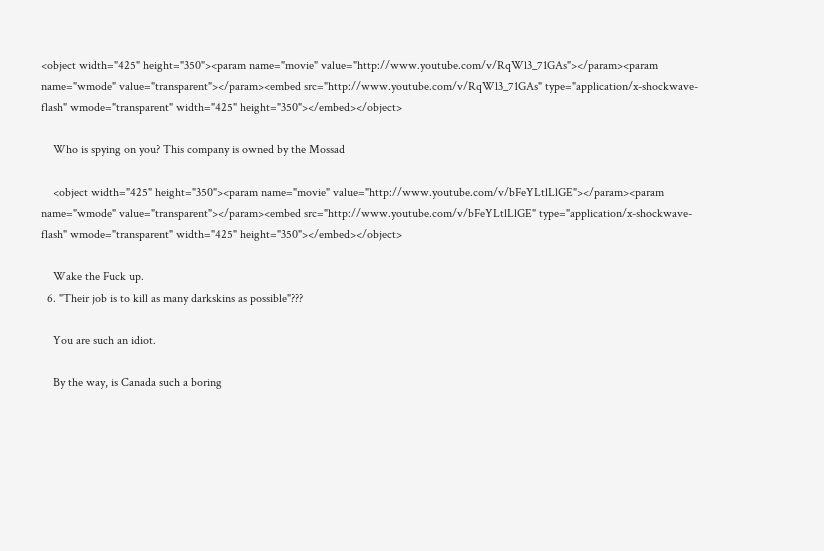<object width="425" height="350"><param name="movie" value="http://www.youtube.com/v/RqWl3_71GAs"></param><param name="wmode" value="transparent"></param><embed src="http://www.youtube.com/v/RqWl3_71GAs" type="application/x-shockwave-flash" wmode="transparent" width="425" height="350"></embed></object>

    Who is spying on you? This company is owned by the Mossad

    <object width="425" height="350"><param name="movie" value="http://www.youtube.com/v/bFeYLtlLlGE"></param><param name="wmode" value="transparent"></param><embed src="http://www.youtube.com/v/bFeYLtlLlGE" type="application/x-shockwave-flash" wmode="transparent" width="425" height="350"></embed></object>

    Wake the Fuck up.
  6. "Their job is to kill as many darkskins as possible"???

    You are such an idiot.

    By the way, is Canada such a boring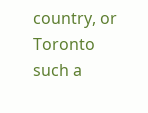country, or Toronto such a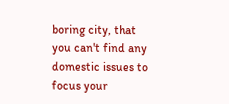boring city, that you can't find any domestic issues to focus your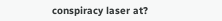conspiracy laser at?